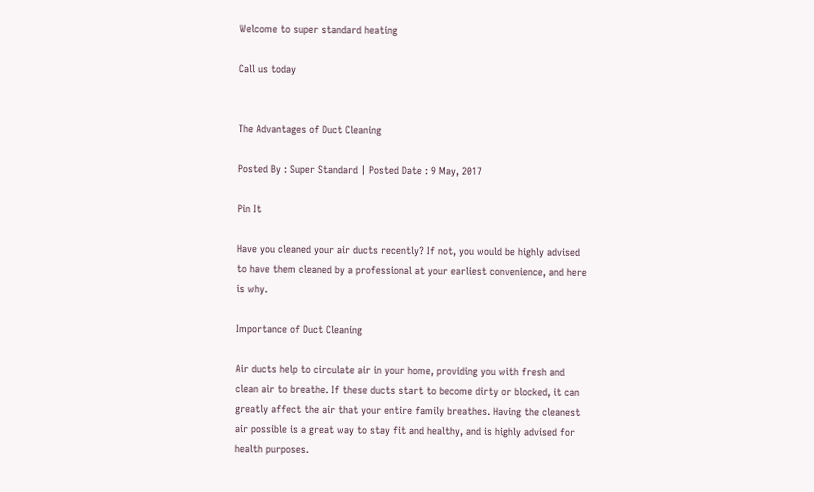Welcome to super standard heating

Call us today


The Advantages of Duct Cleaning

Posted By : Super Standard | Posted Date : 9 May, 2017

Pin It

Have you cleaned your air ducts recently? If not, you would be highly advised to have them cleaned by a professional at your earliest convenience, and here is why.

Importance of Duct Cleaning

Air ducts help to circulate air in your home, providing you with fresh and clean air to breathe. If these ducts start to become dirty or blocked, it can greatly affect the air that your entire family breathes. Having the cleanest air possible is a great way to stay fit and healthy, and is highly advised for health purposes.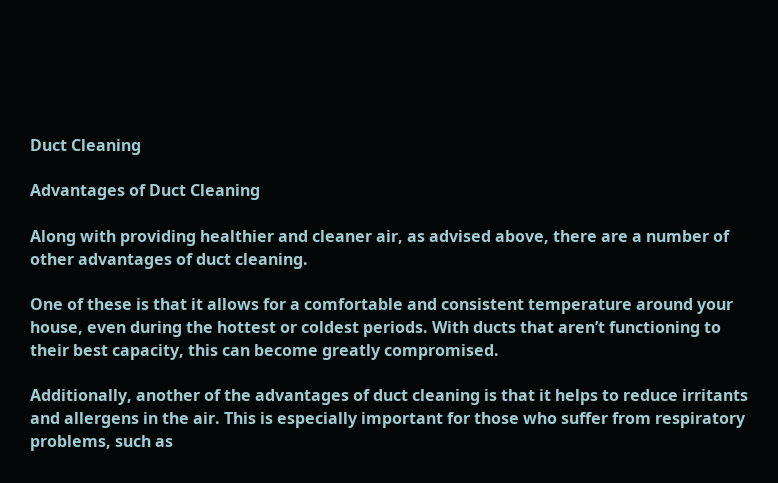Duct Cleaning

Advantages of Duct Cleaning

Along with providing healthier and cleaner air, as advised above, there are a number of other advantages of duct cleaning.

One of these is that it allows for a comfortable and consistent temperature around your house, even during the hottest or coldest periods. With ducts that aren’t functioning to their best capacity, this can become greatly compromised.

Additionally, another of the advantages of duct cleaning is that it helps to reduce irritants and allergens in the air. This is especially important for those who suffer from respiratory problems, such as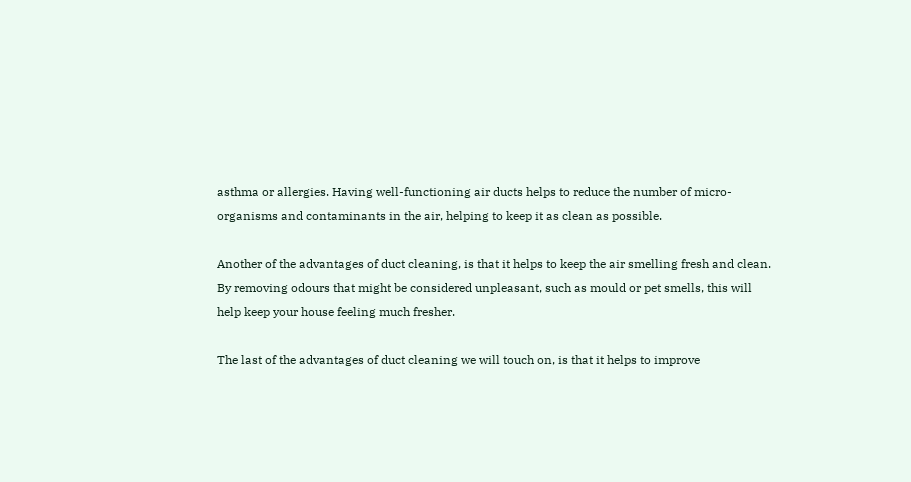asthma or allergies. Having well-functioning air ducts helps to reduce the number of micro-organisms and contaminants in the air, helping to keep it as clean as possible.

Another of the advantages of duct cleaning, is that it helps to keep the air smelling fresh and clean. By removing odours that might be considered unpleasant, such as mould or pet smells, this will help keep your house feeling much fresher.

The last of the advantages of duct cleaning we will touch on, is that it helps to improve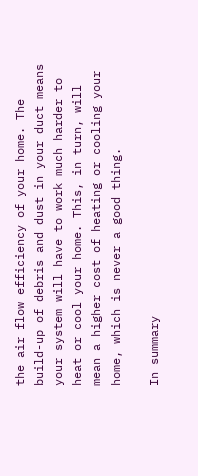the air flow efficiency of your home. The build-up of debris and dust in your duct means your system will have to work much harder to heat or cool your home. This, in turn, will mean a higher cost of heating or cooling your home, which is never a good thing.

In summary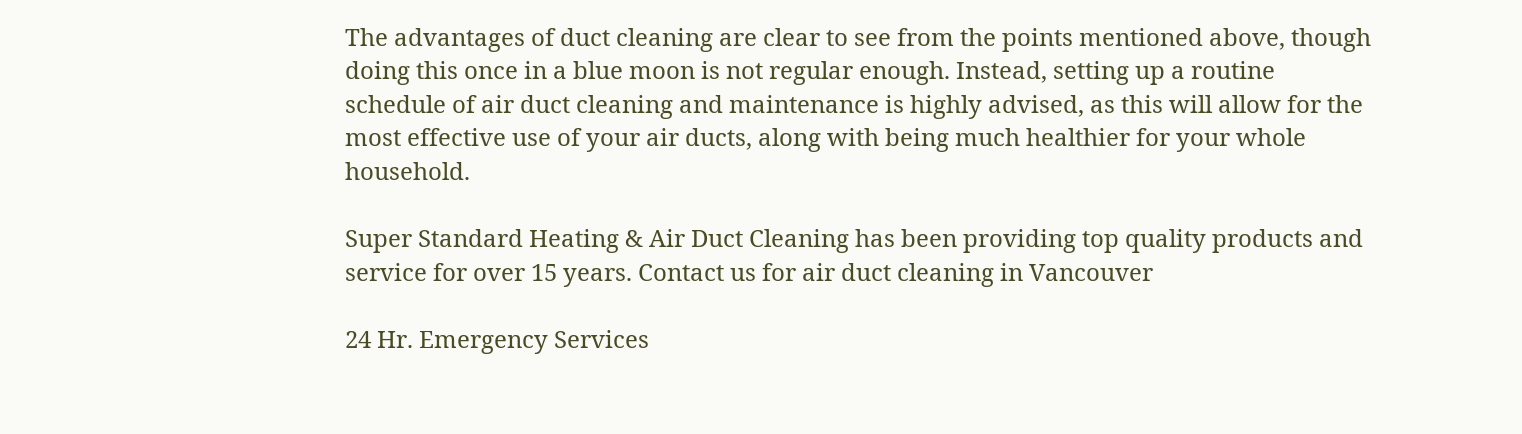The advantages of duct cleaning are clear to see from the points mentioned above, though doing this once in a blue moon is not regular enough. Instead, setting up a routine schedule of air duct cleaning and maintenance is highly advised, as this will allow for the most effective use of your air ducts, along with being much healthier for your whole household.

Super Standard Heating & Air Duct Cleaning has been providing top quality products and service for over 15 years. Contact us for air duct cleaning in Vancouver

24 Hr. Emergency Services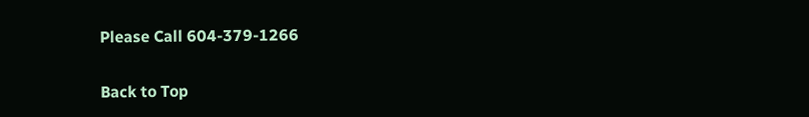Please Call 604-379-1266

Back to Top